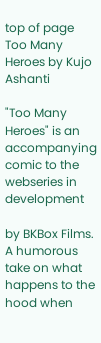top of page
Too Many Heroes by Kujo Ashanti

"Too Many Heroes" is an accompanying comic to the webseries in development

by BKBox Films.  A humorous take on what happens to the hood when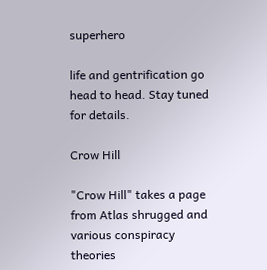superhero

life and gentrification go head to head. Stay tuned for details.

Crow Hill

"Crow Hill" takes a page from Atlas shrugged and various conspiracy theories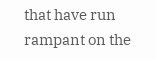that have run rampant on the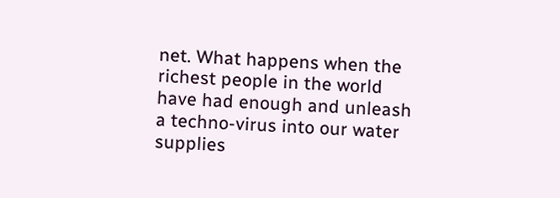net. What happens when the richest people in the world have had enough and unleash a techno-virus into our water supplies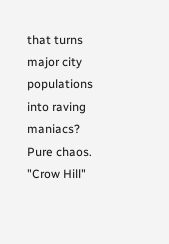that turns major city populations into raving maniacs? Pure chaos.  "Crow Hill"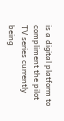is a digital platform to compliment the pilot TV series currently being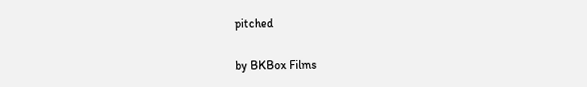pitched

by BKBox Films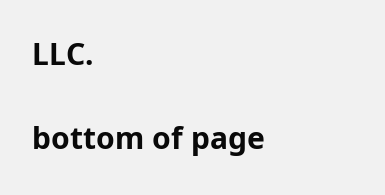LLC.

bottom of page